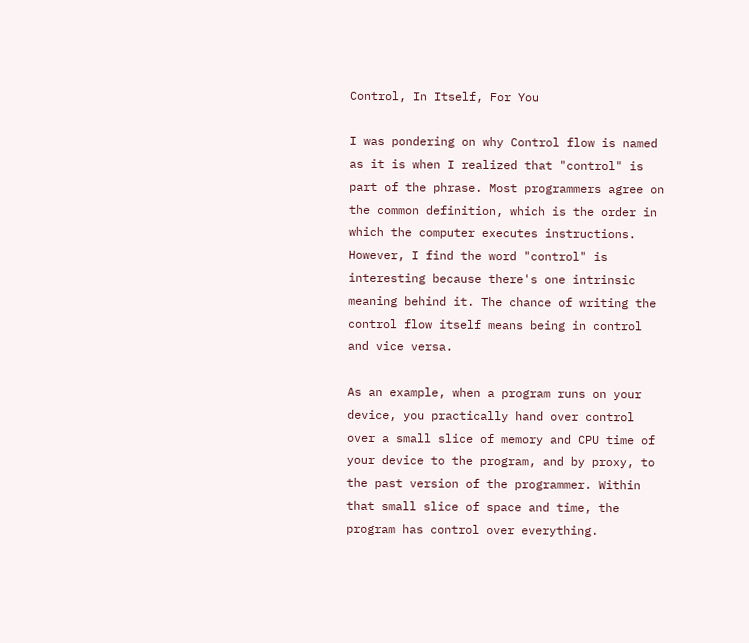Control, In Itself, For You

I was pondering on why Control flow is named as it is when I realized that "control" is part of the phrase. Most programmers agree on the common definition, which is the order in which the computer executes instructions. However, I find the word "control" is interesting because there's one intrinsic meaning behind it. The chance of writing the control flow itself means being in control and vice versa.

As an example, when a program runs on your device, you practically hand over control over a small slice of memory and CPU time of your device to the program, and by proxy, to the past version of the programmer. Within that small slice of space and time, the program has control over everything.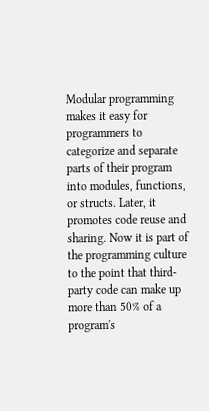Modular programming makes it easy for programmers to categorize and separate parts of their program into modules, functions, or structs. Later, it promotes code reuse and sharing. Now it is part of the programming culture to the point that third-party code can make up more than 50% of a program's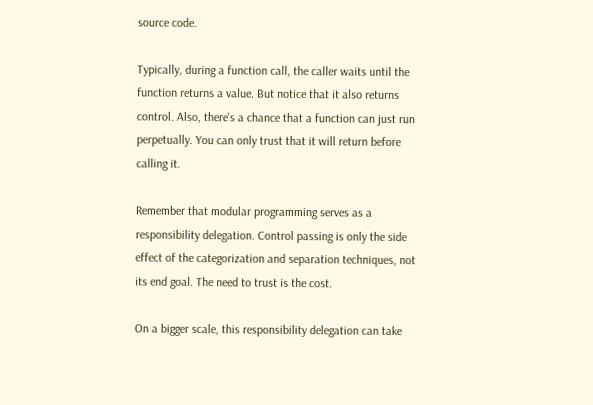source code.

Typically, during a function call, the caller waits until the function returns a value. But notice that it also returns control. Also, there's a chance that a function can just run perpetually. You can only trust that it will return before calling it.

Remember that modular programming serves as a responsibility delegation. Control passing is only the side effect of the categorization and separation techniques, not its end goal. The need to trust is the cost.

On a bigger scale, this responsibility delegation can take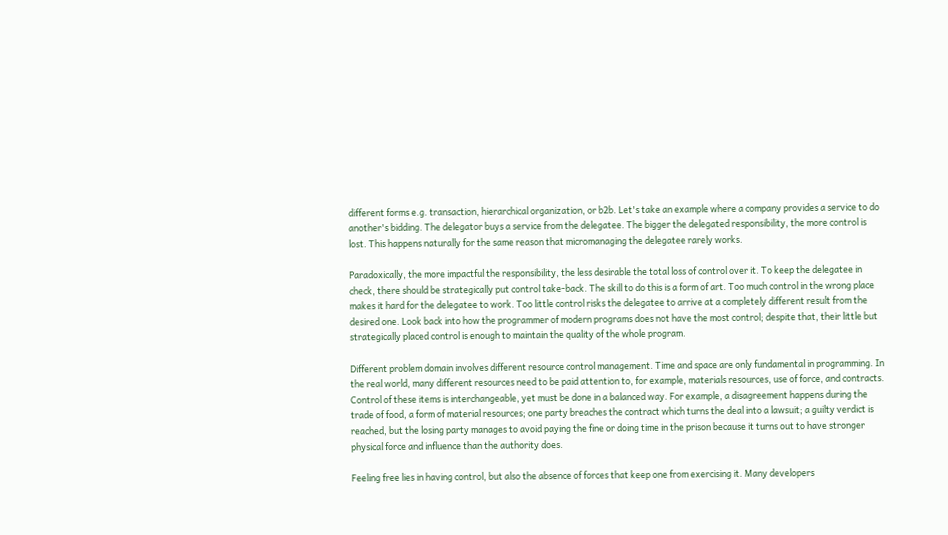different forms e.g. transaction, hierarchical organization, or b2b. Let's take an example where a company provides a service to do another's bidding. The delegator buys a service from the delegatee. The bigger the delegated responsibility, the more control is lost. This happens naturally for the same reason that micromanaging the delegatee rarely works.

Paradoxically, the more impactful the responsibility, the less desirable the total loss of control over it. To keep the delegatee in check, there should be strategically put control take-back. The skill to do this is a form of art. Too much control in the wrong place makes it hard for the delegatee to work. Too little control risks the delegatee to arrive at a completely different result from the desired one. Look back into how the programmer of modern programs does not have the most control; despite that, their little but strategically placed control is enough to maintain the quality of the whole program.

Different problem domain involves different resource control management. Time and space are only fundamental in programming. In the real world, many different resources need to be paid attention to, for example, materials resources, use of force, and contracts. Control of these items is interchangeable, yet must be done in a balanced way. For example, a disagreement happens during the trade of food, a form of material resources; one party breaches the contract which turns the deal into a lawsuit; a guilty verdict is reached, but the losing party manages to avoid paying the fine or doing time in the prison because it turns out to have stronger physical force and influence than the authority does.

Feeling free lies in having control, but also the absence of forces that keep one from exercising it. Many developers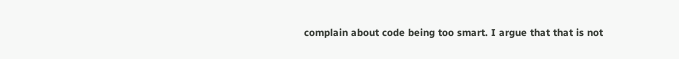complain about code being too smart. I argue that that is not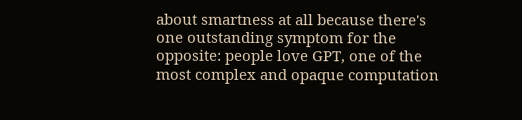about smartness at all because there's one outstanding symptom for the opposite: people love GPT, one of the most complex and opaque computation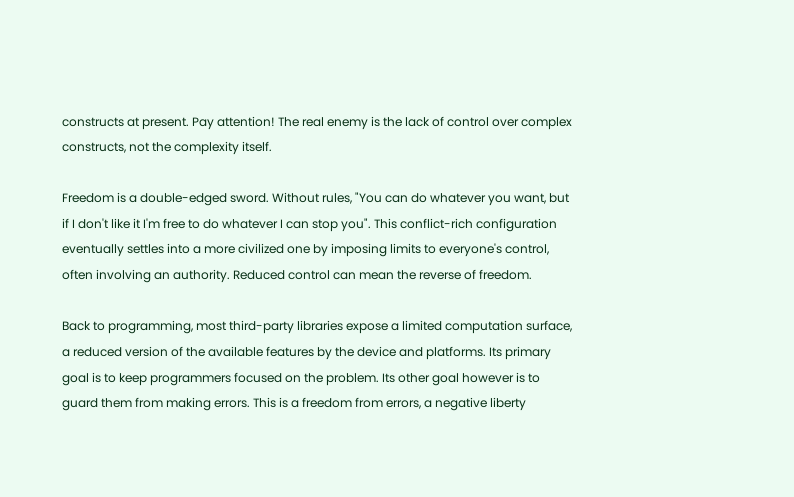constructs at present. Pay attention! The real enemy is the lack of control over complex constructs, not the complexity itself.

Freedom is a double-edged sword. Without rules, "You can do whatever you want, but if I don't like it I'm free to do whatever I can stop you". This conflict-rich configuration eventually settles into a more civilized one by imposing limits to everyone's control, often involving an authority. Reduced control can mean the reverse of freedom.

Back to programming, most third-party libraries expose a limited computation surface, a reduced version of the available features by the device and platforms. Its primary goal is to keep programmers focused on the problem. Its other goal however is to guard them from making errors. This is a freedom from errors, a negative liberty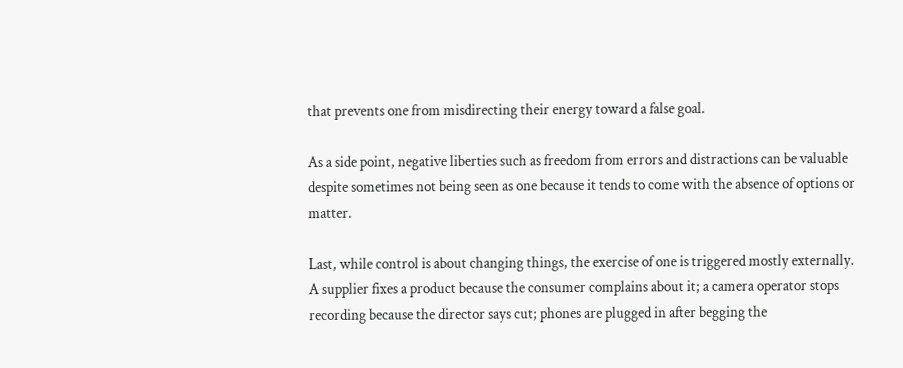that prevents one from misdirecting their energy toward a false goal.

As a side point, negative liberties such as freedom from errors and distractions can be valuable despite sometimes not being seen as one because it tends to come with the absence of options or matter.

Last, while control is about changing things, the exercise of one is triggered mostly externally. A supplier fixes a product because the consumer complains about it; a camera operator stops recording because the director says cut; phones are plugged in after begging the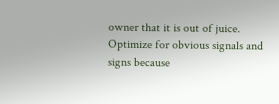owner that it is out of juice. Optimize for obvious signals and signs because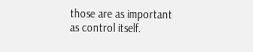those are as important as control itself.